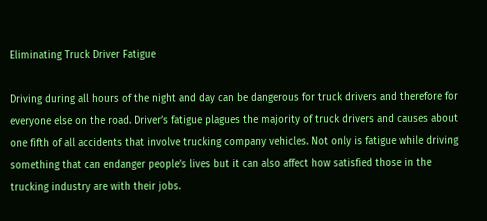Eliminating Truck Driver Fatigue

Driving during all hours of the night and day can be dangerous for truck drivers and therefore for everyone else on the road. Driver’s fatigue plagues the majority of truck drivers and causes about one fifth of all accidents that involve trucking company vehicles. Not only is fatigue while driving something that can endanger people’s lives but it can also affect how satisfied those in the trucking industry are with their jobs.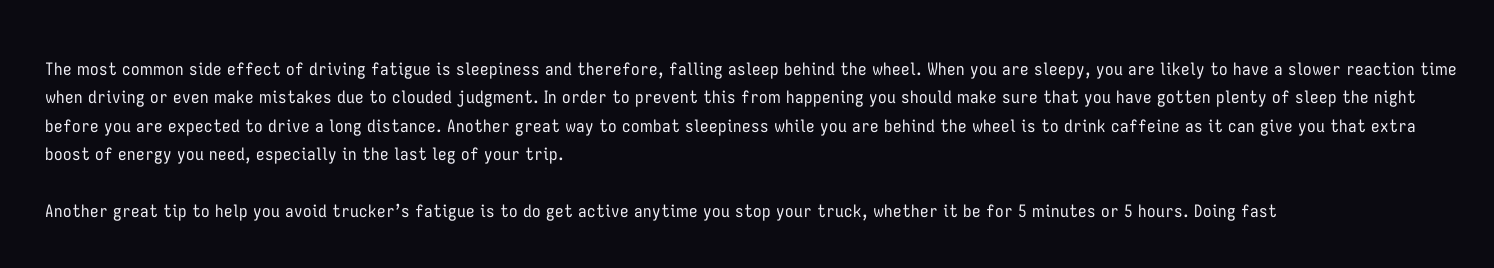The most common side effect of driving fatigue is sleepiness and therefore, falling asleep behind the wheel. When you are sleepy, you are likely to have a slower reaction time when driving or even make mistakes due to clouded judgment. In order to prevent this from happening you should make sure that you have gotten plenty of sleep the night before you are expected to drive a long distance. Another great way to combat sleepiness while you are behind the wheel is to drink caffeine as it can give you that extra boost of energy you need, especially in the last leg of your trip.

Another great tip to help you avoid trucker’s fatigue is to do get active anytime you stop your truck, whether it be for 5 minutes or 5 hours. Doing fast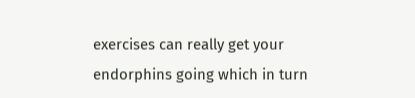exercises can really get your endorphins going which in turn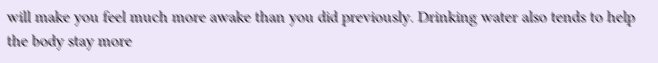will make you feel much more awake than you did previously. Drinking water also tends to help the body stay more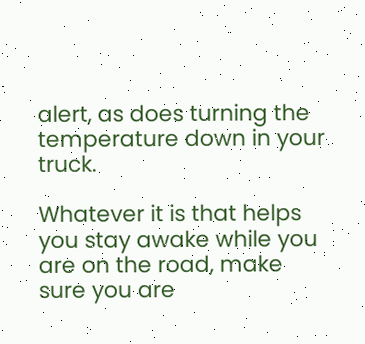alert, as does turning the temperature down in your truck.

Whatever it is that helps you stay awake while you are on the road, make sure you are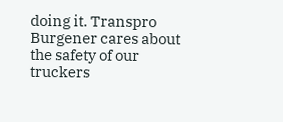doing it. Transpro Burgener cares about the safety of our truckers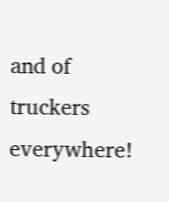and of truckers everywhere!